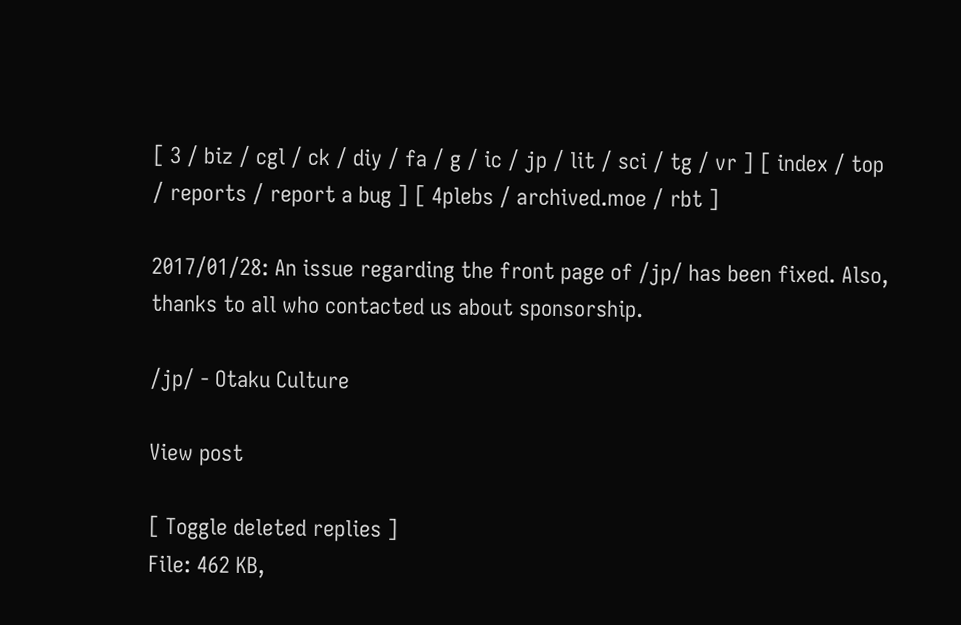[ 3 / biz / cgl / ck / diy / fa / g / ic / jp / lit / sci / tg / vr ] [ index / top / reports / report a bug ] [ 4plebs / archived.moe / rbt ]

2017/01/28: An issue regarding the front page of /jp/ has been fixed. Also, thanks to all who contacted us about sponsorship.

/jp/ - Otaku Culture

View post

[ Toggle deleted replies ]
File: 462 KB,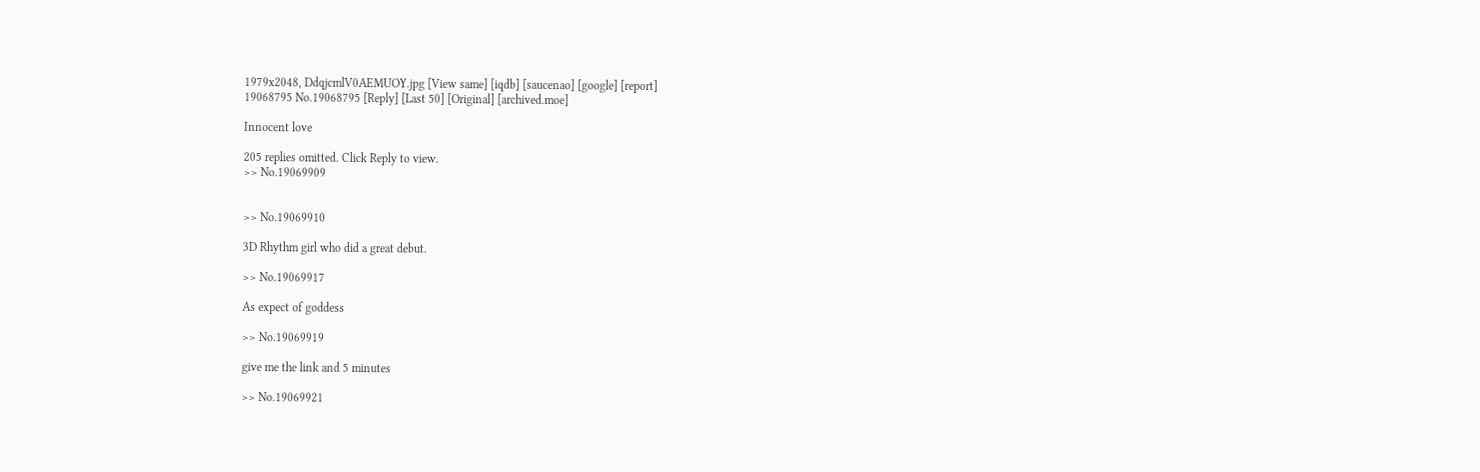1979x2048, DdqjcmlV0AEMUOY.jpg [View same] [iqdb] [saucenao] [google] [report]
19068795 No.19068795 [Reply] [Last 50] [Original] [archived.moe]

Innocent love

205 replies omitted. Click Reply to view.
>> No.19069909


>> No.19069910

3D Rhythm girl who did a great debut.

>> No.19069917

As expect of goddess

>> No.19069919

give me the link and 5 minutes

>> No.19069921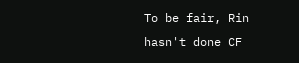To be fair, Rin hasn't done CF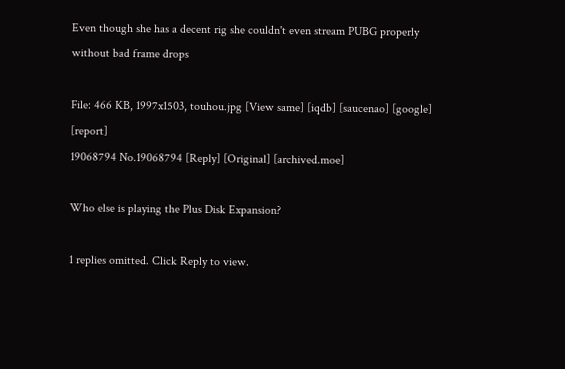Even though she has a decent rig she couldn't even stream PUBG properly without bad frame drops

File: 466 KB, 1997x1503, touhou.jpg [View same] [iqdb] [saucenao] [google] [report]
19068794 No.19068794 [Reply] [Original] [archived.moe]

Who else is playing the Plus Disk Expansion?

1 replies omitted. Click Reply to view.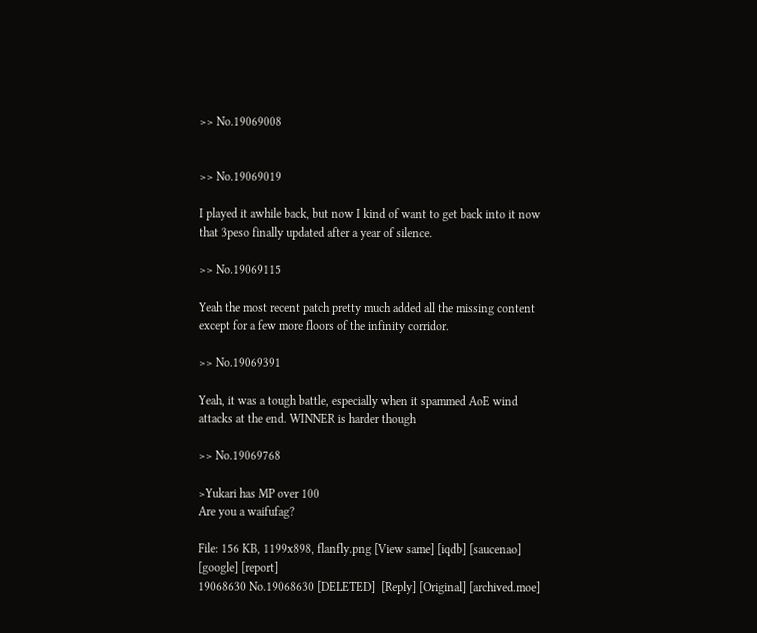>> No.19069008


>> No.19069019

I played it awhile back, but now I kind of want to get back into it now that 3peso finally updated after a year of silence.

>> No.19069115

Yeah the most recent patch pretty much added all the missing content except for a few more floors of the infinity corridor.

>> No.19069391

Yeah, it was a tough battle, especially when it spammed AoE wind attacks at the end. WINNER is harder though

>> No.19069768

>Yukari has MP over 100
Are you a waifufag?

File: 156 KB, 1199x898, flanfly.png [View same] [iqdb] [saucenao] [google] [report]
19068630 No.19068630 [DELETED]  [Reply] [Original] [archived.moe]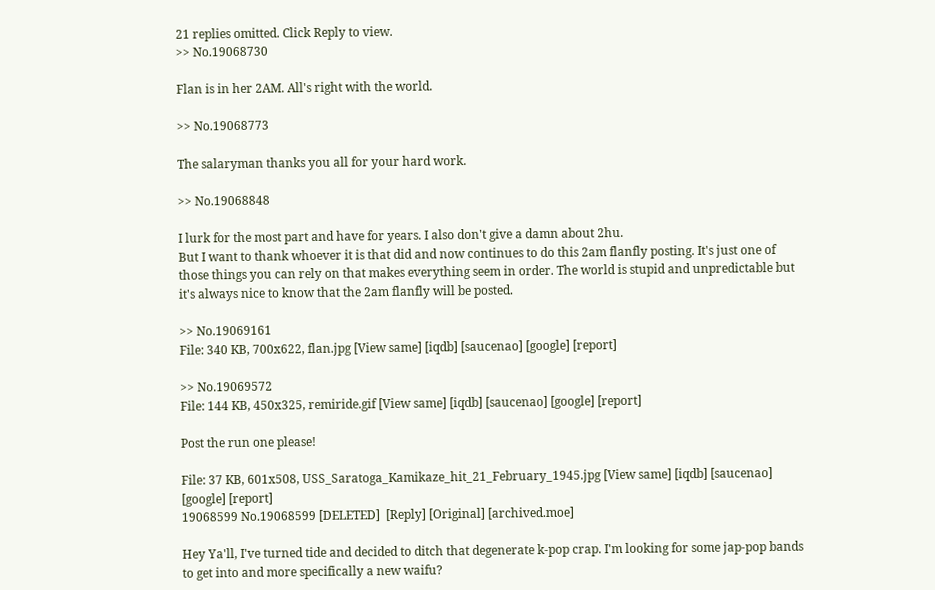21 replies omitted. Click Reply to view.
>> No.19068730

Flan is in her 2AM. All's right with the world.

>> No.19068773

The salaryman thanks you all for your hard work.

>> No.19068848

I lurk for the most part and have for years. I also don't give a damn about 2hu.
But I want to thank whoever it is that did and now continues to do this 2am flanfly posting. It's just one of those things you can rely on that makes everything seem in order. The world is stupid and unpredictable but it's always nice to know that the 2am flanfly will be posted.

>> No.19069161
File: 340 KB, 700x622, flan.jpg [View same] [iqdb] [saucenao] [google] [report]

>> No.19069572
File: 144 KB, 450x325, remiride.gif [View same] [iqdb] [saucenao] [google] [report]

Post the run one please!

File: 37 KB, 601x508, USS_Saratoga_Kamikaze_hit_21_February_1945.jpg [View same] [iqdb] [saucenao] [google] [report]
19068599 No.19068599 [DELETED]  [Reply] [Original] [archived.moe]

Hey Ya'll, I've turned tide and decided to ditch that degenerate k-pop crap. I'm looking for some jap-pop bands to get into and more specifically a new waifu?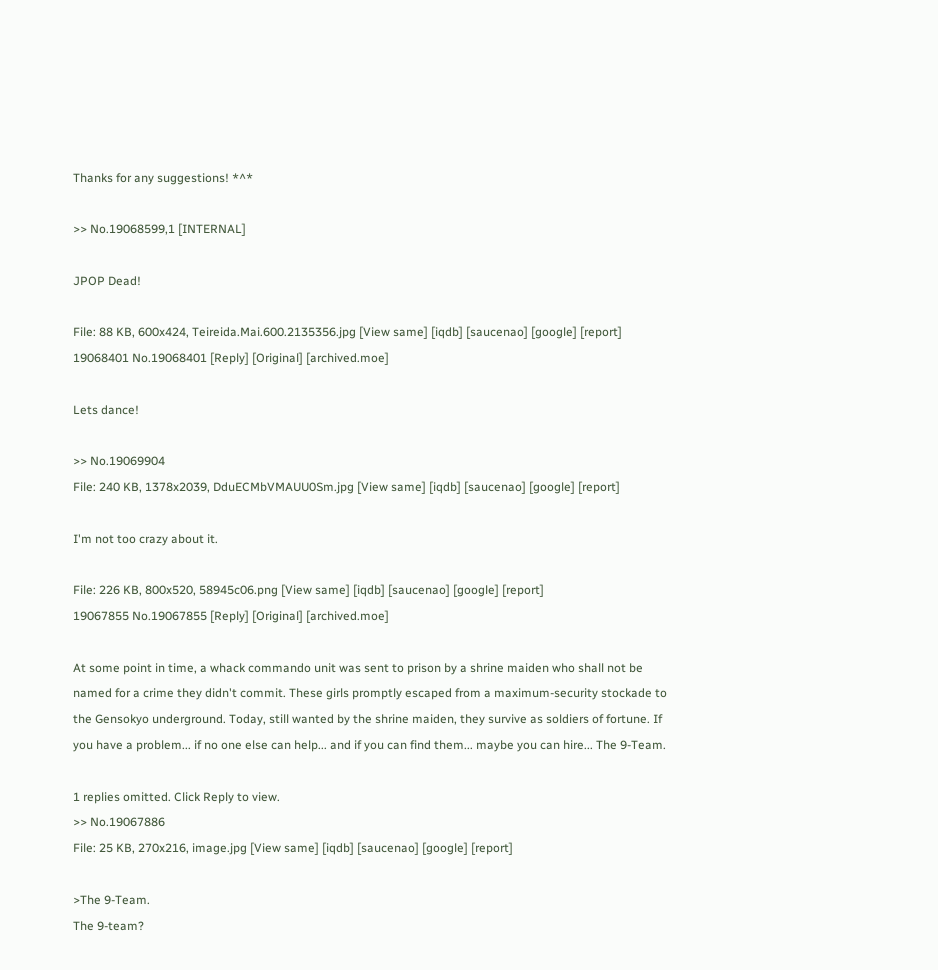Thanks for any suggestions! *^*

>> No.19068599,1 [INTERNAL]

JPOP Dead!

File: 88 KB, 600x424, Teireida.Mai.600.2135356.jpg [View same] [iqdb] [saucenao] [google] [report]
19068401 No.19068401 [Reply] [Original] [archived.moe]

Lets dance!

>> No.19069904
File: 240 KB, 1378x2039, DduECMbVMAUU0Sm.jpg [View same] [iqdb] [saucenao] [google] [report]

I'm not too crazy about it.

File: 226 KB, 800x520, 58945c06.png [View same] [iqdb] [saucenao] [google] [report]
19067855 No.19067855 [Reply] [Original] [archived.moe]

At some point in time, a whack commando unit was sent to prison by a shrine maiden who shall not be named for a crime they didn't commit. These girls promptly escaped from a maximum-security stockade to the Gensokyo underground. Today, still wanted by the shrine maiden, they survive as soldiers of fortune. If you have a problem... if no one else can help... and if you can find them... maybe you can hire... The 9-Team.

1 replies omitted. Click Reply to view.
>> No.19067886
File: 25 KB, 270x216, image.jpg [View same] [iqdb] [saucenao] [google] [report]

>The 9-Team.
The 9-team?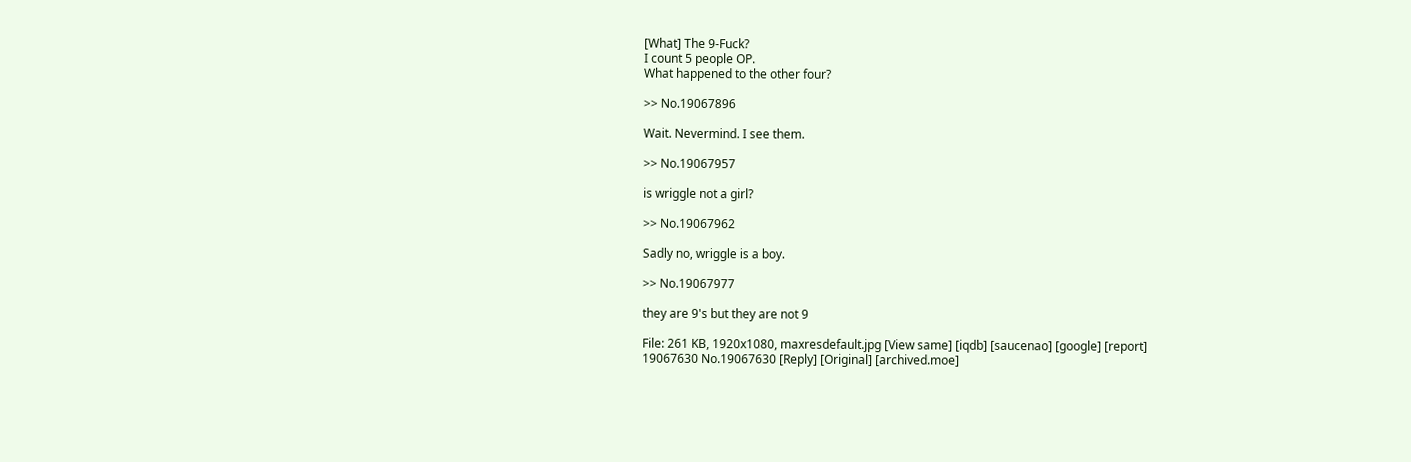[What] The 9-Fuck?
I count 5 people OP.
What happened to the other four?

>> No.19067896

Wait. Nevermind. I see them.

>> No.19067957

is wriggle not a girl?

>> No.19067962

Sadly no, wriggle is a boy.

>> No.19067977

they are 9's but they are not 9

File: 261 KB, 1920x1080, maxresdefault.jpg [View same] [iqdb] [saucenao] [google] [report]
19067630 No.19067630 [Reply] [Original] [archived.moe]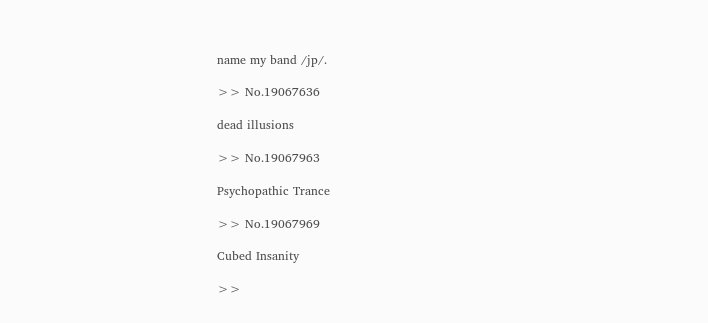name my band /jp/.

>> No.19067636

dead illusions

>> No.19067963

Psychopathic Trance

>> No.19067969

Cubed Insanity

>>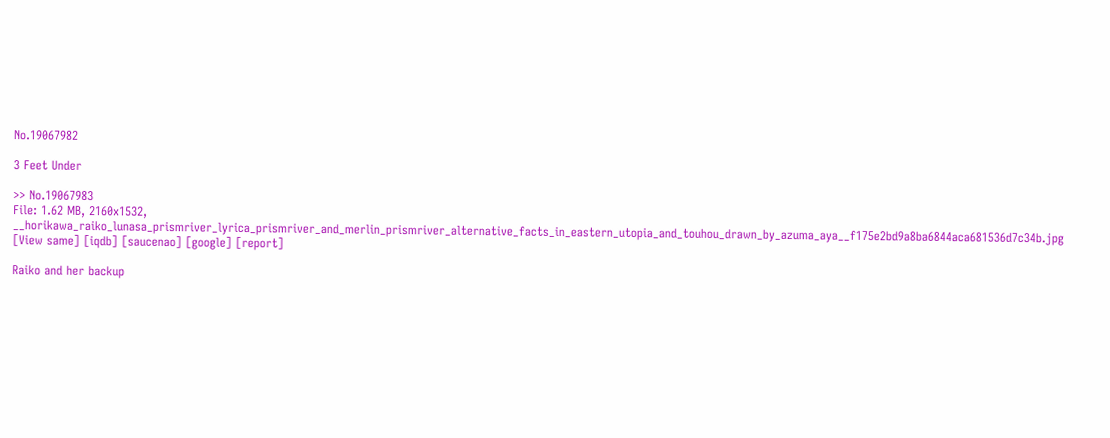No.19067982

3 Feet Under

>> No.19067983
File: 1.62 MB, 2160x1532, __horikawa_raiko_lunasa_prismriver_lyrica_prismriver_and_merlin_prismriver_alternative_facts_in_eastern_utopia_and_touhou_drawn_by_azuma_aya__f175e2bd9a8ba6844aca681536d7c34b.jpg [View same] [iqdb] [saucenao] [google] [report]

Raiko and her backup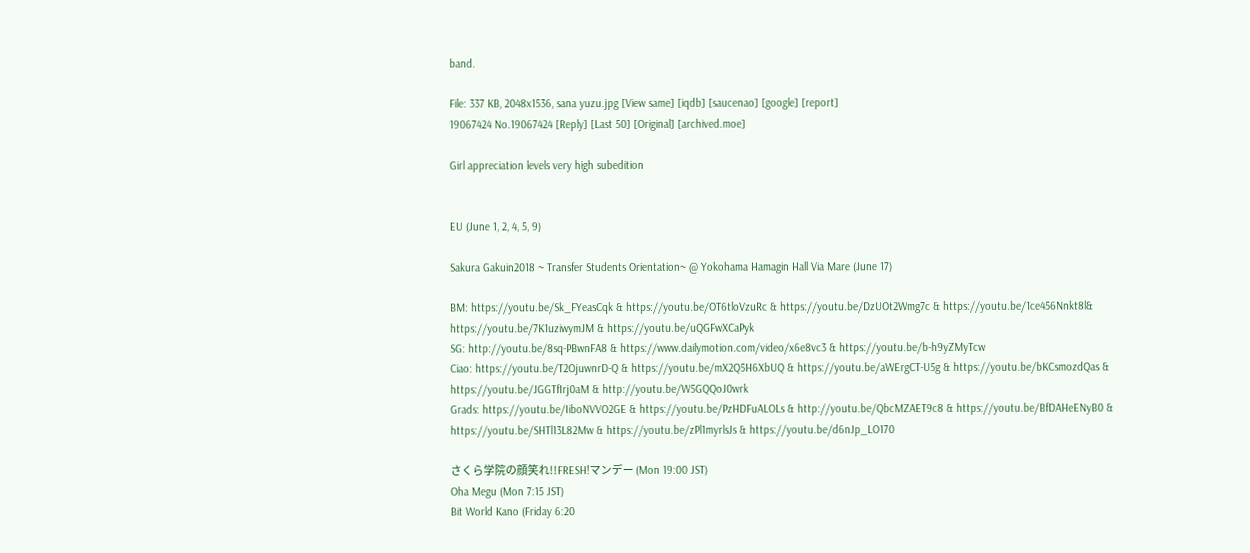band.

File: 337 KB, 2048x1536, sana yuzu.jpg [View same] [iqdb] [saucenao] [google] [report]
19067424 No.19067424 [Reply] [Last 50] [Original] [archived.moe]

Girl appreciation levels very high subedition


EU (June 1, 2, 4, 5, 9)

Sakura Gakuin2018 ~ Transfer Students Orientation~ @ Yokohama Hamagin Hall Via Mare (June 17)

BM: https://youtu.be/Sk_FYeasCqk & https://youtu.be/OT6tloVzuRc & https://youtu.be/DzUOt2Wmg7c & https://youtu.be/1ce456Nnkt8l& https://youtu.be/7K1uziwymJM & https://youtu.be/uQGFwXCaPyk
SG: http://youtu.be/8sq-PBwnFA8 & https://www.dailymotion.com/video/x6e8vc3 & https://youtu.be/b-h9yZMyTcw
Ciao: https://youtu.be/T2OjuwnrD-Q & https://youtu.be/mX2Q5H6XbUQ & https://youtu.be/aWErgCT-U5g & https://youtu.be/bKCsmozdQas & https://youtu.be/JGGTfIrj0aM & http://youtu.be/W5GQQoJ0wrk
Grads: https://youtu.be/IiboNVVO2GE & https://youtu.be/PzHDFuALOLs & http://youtu.be/QbcMZAET9c8 & https://youtu.be/BfDAHeENyB0 & https://youtu.be/SHTl13L82Mw & https://youtu.be/zPl1myrlsJs & https://youtu.be/d6nJp_LO170

さくら学院の顔笑れ!!FRESH!マンデー (Mon 19:00 JST)
Oha Megu (Mon 7:15 JST)
Bit World Kano (Friday 6:20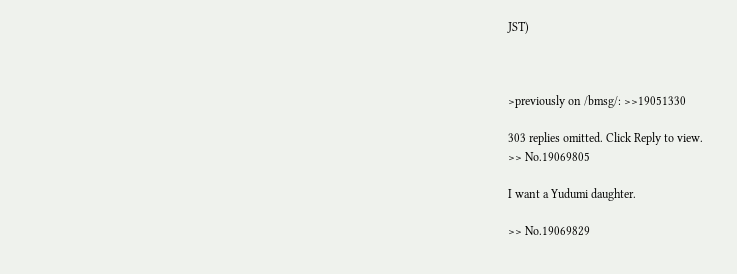JST)



>previously on /bmsg/: >>19051330

303 replies omitted. Click Reply to view.
>> No.19069805

I want a Yudumi daughter.

>> No.19069829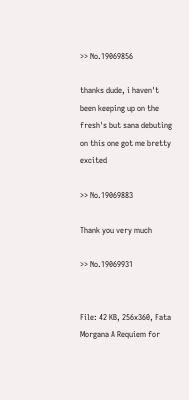>> No.19069856

thanks dude, i haven't been keeping up on the fresh's but sana debuting on this one got me bretty excited

>> No.19069883

Thank you very much

>> No.19069931


File: 42 KB, 256x360, Fata Morgana A Requiem for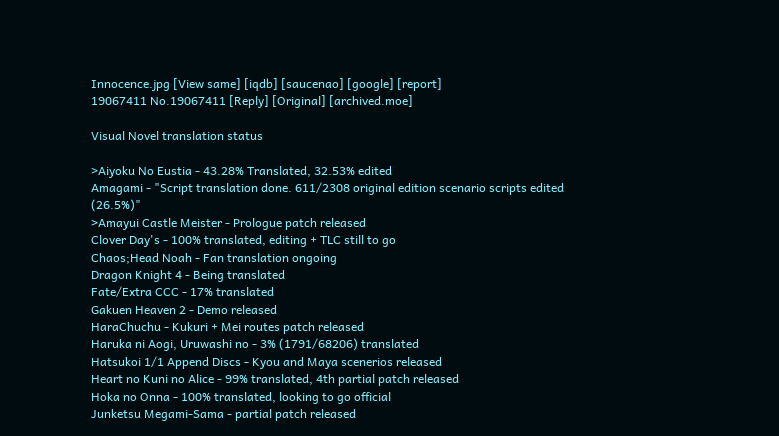Innocence.jpg [View same] [iqdb] [saucenao] [google] [report]
19067411 No.19067411 [Reply] [Original] [archived.moe]

Visual Novel translation status

>Aiyoku No Eustia - 43.28% Translated, 32.53% edited
Amagami - "Script translation done. 611/2308 original edition scenario scripts edited (26.5%)"
>Amayui Castle Meister - Prologue patch released
Clover Day's - 100% translated, editing + TLC still to go
Chaos;Head Noah - Fan translation ongoing
Dragon Knight 4 - Being translated
Fate/Extra CCC - 17% translated
Gakuen Heaven 2 - Demo released
HaraChuchu - Kukuri + Mei routes patch released
Haruka ni Aogi, Uruwashi no - 3% (1791/68206) translated
Hatsukoi 1/1 Append Discs - Kyou and Maya scenerios released
Heart no Kuni no Alice - 99% translated, 4th partial patch released
Hoka no Onna - 100% translated, looking to go official
Junketsu Megami-Sama - partial patch released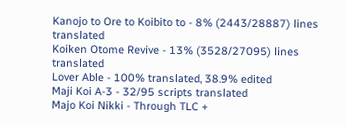Kanojo to Ore to Koibito to - 8% (2443/28887) lines translated
Koiken Otome Revive - 13% (3528/27095) lines translated
Lover Able - 100% translated, 38.9% edited
Maji Koi A-3 - 32/95 scripts translated
Majo Koi Nikki - Through TLC +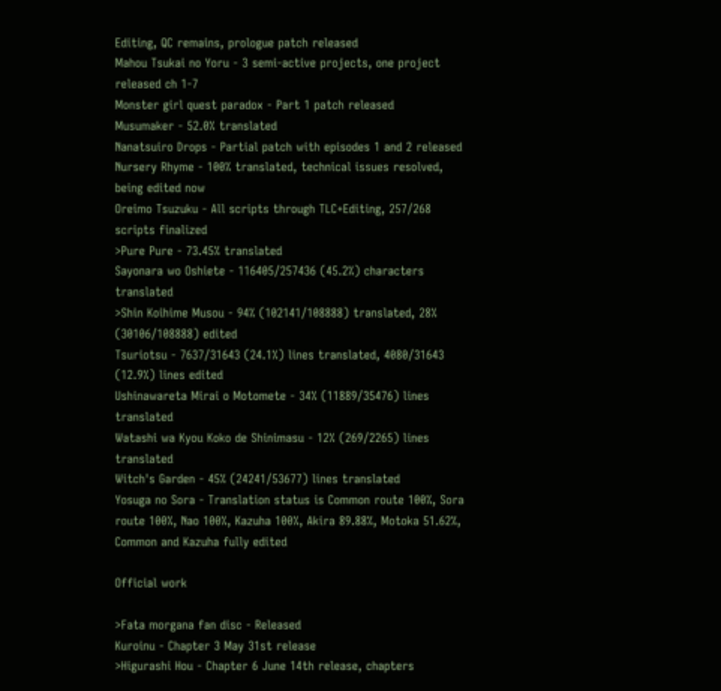Editing, QC remains, prologue patch released
Mahou Tsukai no Yoru - 3 semi-active projects, one project released ch 1-7
Monster girl quest paradox - Part 1 patch released
Musumaker - 52.0% translated
Nanatsuiro Drops - Partial patch with episodes 1 and 2 released
Nursery Rhyme - 100% translated, technical issues resolved, being edited now
Oreimo Tsuzuku - All scripts through TLC+Editing, 257/268 scripts finalized
>Pure Pure - 73.45% translated
Sayonara wo Oshiete - 116405/257436 (45.2%) characters translated
>Shin Koihime Musou - 94% (102141/108888) translated, 28% (30106/108888) edited
Tsuriotsu - 7637/31643 (24.1%) lines translated, 4080/31643 (12.9%) lines edited
Ushinawareta Mirai o Motomete - 34% (11889/35476) lines translated
Watashi wa Kyou Koko de Shinimasu - 12% (269/2265) lines translated
Witch's Garden - 45% (24241/53677) lines translated
Yosuga no Sora - Translation status is Common route 100%, Sora route 100%, Nao 100%, Kazuha 100%, Akira 89.88%, Motoka 51.62%, Common and Kazuha fully edited

Official work

>Fata morgana fan disc - Released
Kuroinu - Chapter 3 May 31st release
>Higurashi Hou - Chapter 6 June 14th release, chapters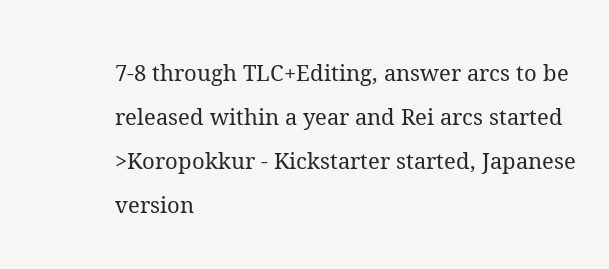7-8 through TLC+Editing, answer arcs to be released within a year and Rei arcs started
>Koropokkur - Kickstarter started, Japanese version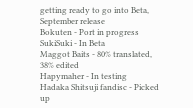getting ready to go into Beta, September release
Bokuten - Port in progress
SukiSuki - In Beta
Maggot Baits - 80% translated, 38% edited
Hapymaher - In testing
Hadaka Shitsuji fandisc - Picked up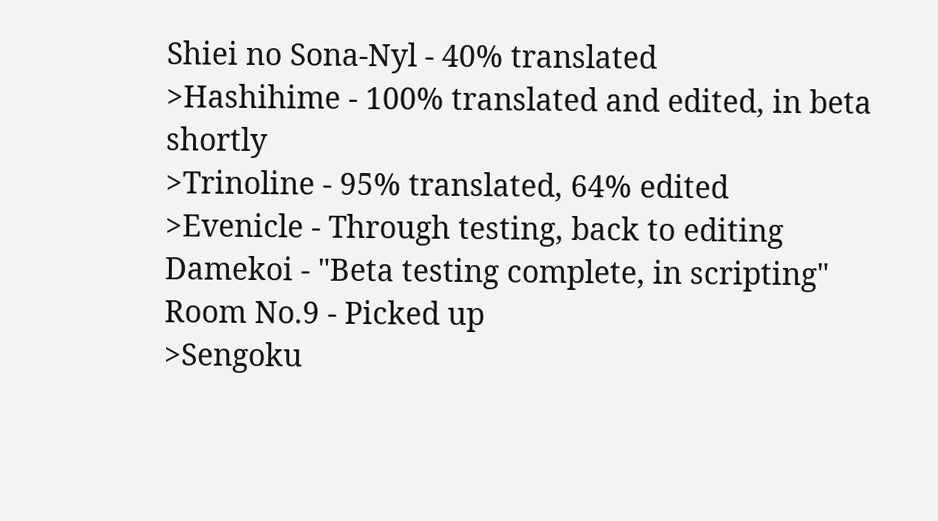Shiei no Sona-Nyl - 40% translated
>Hashihime - 100% translated and edited, in beta shortly
>Trinoline - 95% translated, 64% edited
>Evenicle - Through testing, back to editing
Damekoi - "Beta testing complete, in scripting"
Room No.9 - Picked up
>Sengoku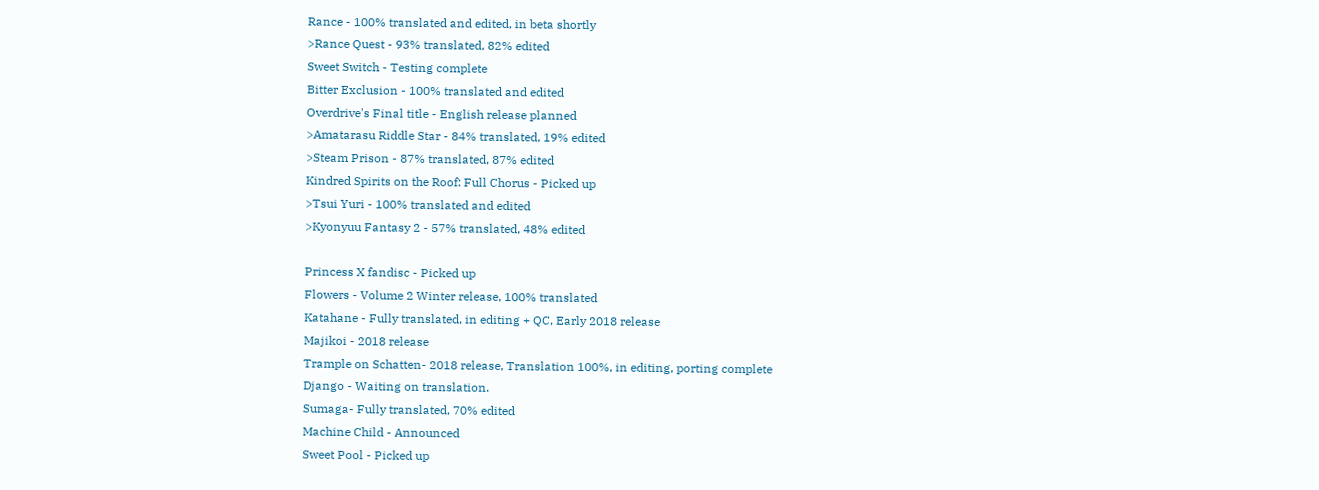Rance - 100% translated and edited, in beta shortly
>Rance Quest - 93% translated, 82% edited
Sweet Switch - Testing complete
Bitter Exclusion - 100% translated and edited
Overdrive's Final title - English release planned
>Amatarasu Riddle Star - 84% translated, 19% edited
>Steam Prison - 87% translated, 87% edited
Kindred Spirits on the Roof: Full Chorus - Picked up
>Tsui Yuri - 100% translated and edited
>Kyonyuu Fantasy 2 - 57% translated, 48% edited

Princess X fandisc - Picked up
Flowers - Volume 2 Winter release, 100% translated
Katahane - Fully translated, in editing + QC, Early 2018 release
Majikoi - 2018 release
Trample on Schatten- 2018 release, Translation 100%, in editing, porting complete
Django - Waiting on translation.
Sumaga- Fully translated, 70% edited
Machine Child - Announced
Sweet Pool - Picked up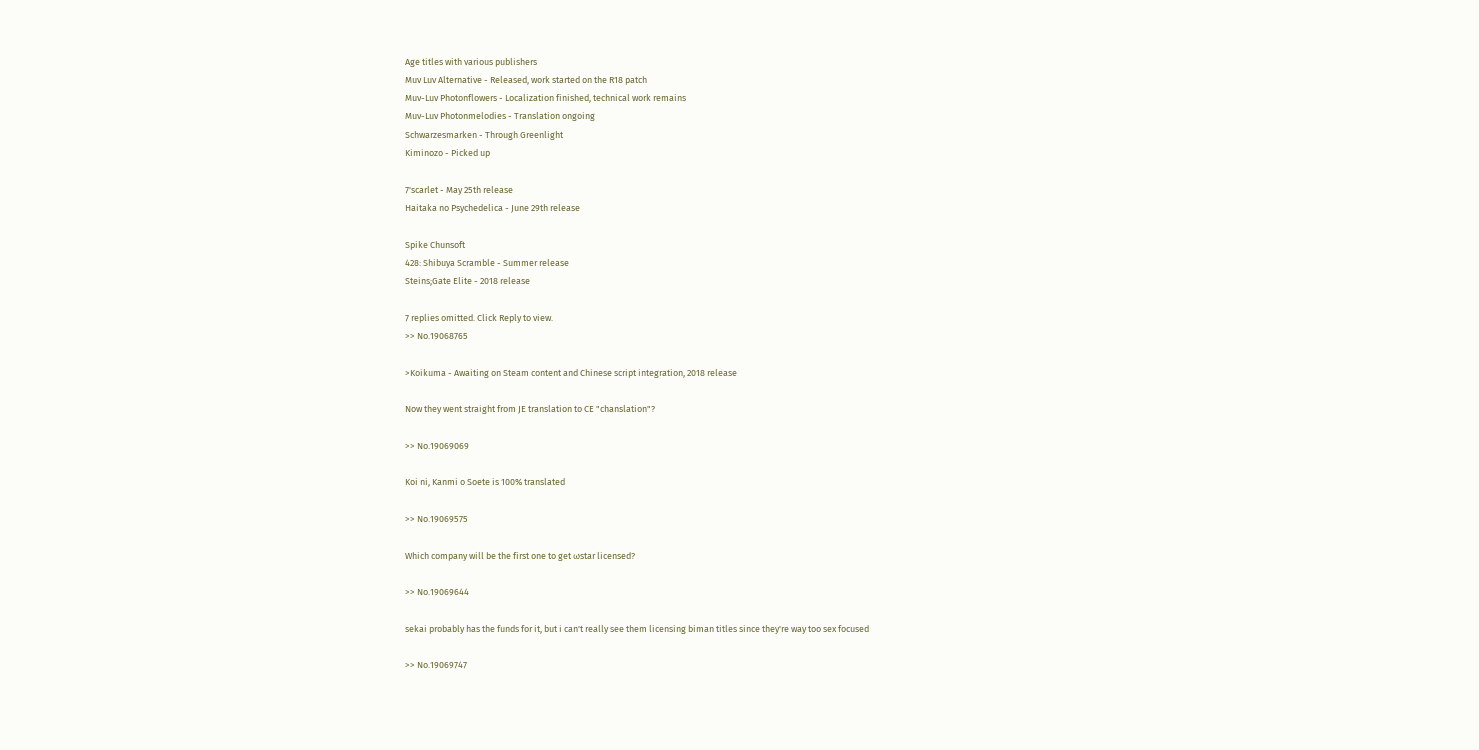Age titles with various publishers
Muv Luv Alternative - Released, work started on the R18 patch
Muv-Luv Photonflowers - Localization finished, technical work remains
Muv-Luv Photonmelodies - Translation ongoing
Schwarzesmarken - Through Greenlight
Kiminozo - Picked up

7'scarlet - May 25th release
Haitaka no Psychedelica - June 29th release

Spike Chunsoft
428: Shibuya Scramble - Summer release
Steins;Gate Elite - 2018 release

7 replies omitted. Click Reply to view.
>> No.19068765

>Koikuma - Awaiting on Steam content and Chinese script integration, 2018 release

Now they went straight from JE translation to CE "chanslation"?

>> No.19069069

Koi ni, Kanmi o Soete is 100% translated

>> No.19069575

Which company will be the first one to get ωstar licensed?

>> No.19069644

sekai probably has the funds for it, but i can't really see them licensing biman titles since they're way too sex focused

>> No.19069747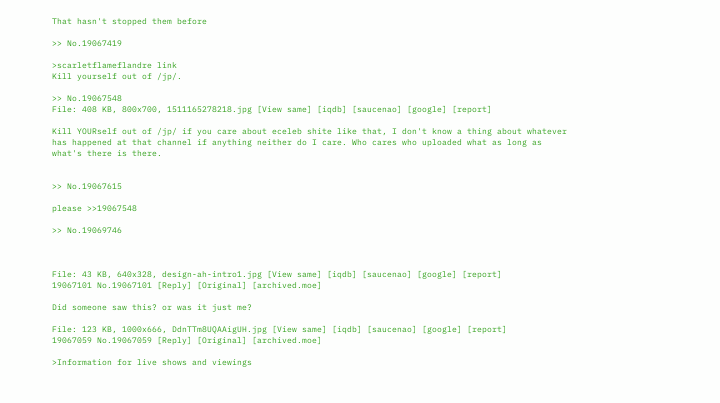That hasn't stopped them before

>> No.19067419

>scarletflameflandre link
Kill yourself out of /jp/.

>> No.19067548
File: 408 KB, 800x700, 1511165278218.jpg [View same] [iqdb] [saucenao] [google] [report]

Kill YOURself out of /jp/ if you care about eceleb shite like that, I don't know a thing about whatever has happened at that channel if anything neither do I care. Who cares who uploaded what as long as what's there is there.


>> No.19067615

please >>19067548

>> No.19069746



File: 43 KB, 640x328, design-ah-intro1.jpg [View same] [iqdb] [saucenao] [google] [report]
19067101 No.19067101 [Reply] [Original] [archived.moe]

Did someone saw this? or was it just me?

File: 123 KB, 1000x666, DdnTTm8UQAAigUH.jpg [View same] [iqdb] [saucenao] [google] [report]
19067059 No.19067059 [Reply] [Original] [archived.moe]

>Information for live shows and viewings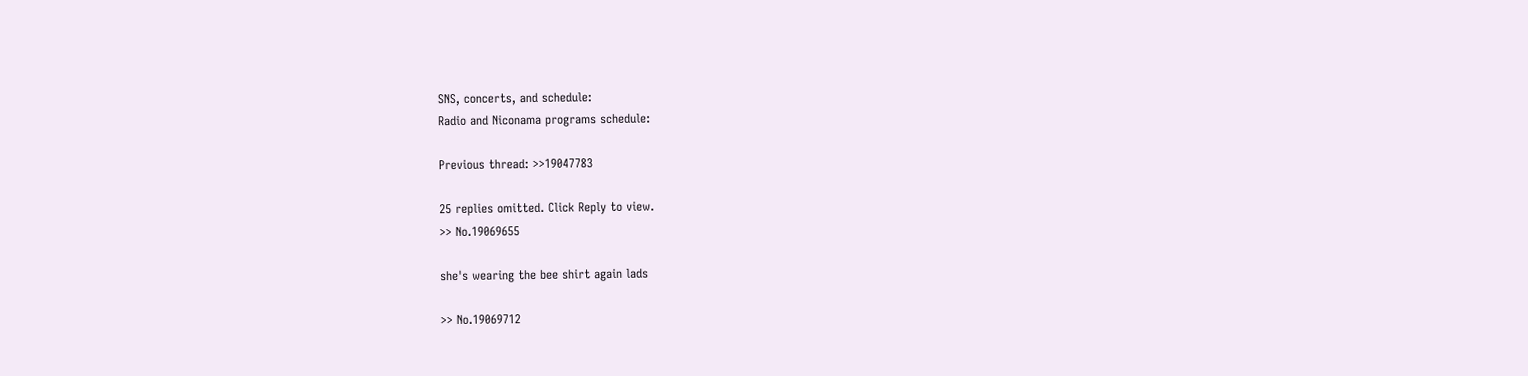SNS, concerts, and schedule:
Radio and Niconama programs schedule:

Previous thread: >>19047783

25 replies omitted. Click Reply to view.
>> No.19069655

she's wearing the bee shirt again lads

>> No.19069712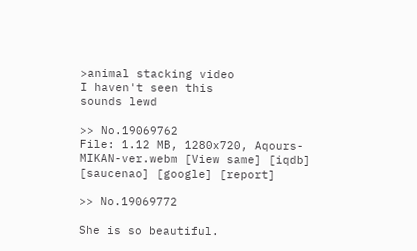>animal stacking video
I haven't seen this
sounds lewd

>> No.19069762
File: 1.12 MB, 1280x720, Aqours-MIKAN-ver.webm [View same] [iqdb] [saucenao] [google] [report]

>> No.19069772

She is so beautiful.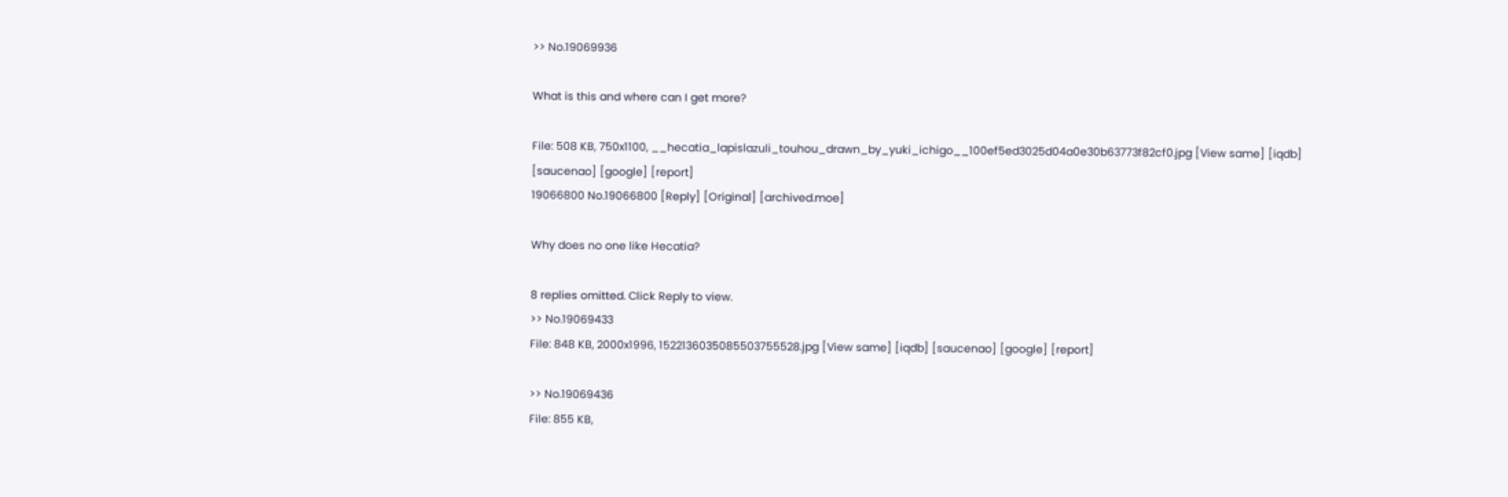>> No.19069936

What is this and where can I get more?

File: 508 KB, 750x1100, __hecatia_lapislazuli_touhou_drawn_by_yuki_ichigo__100ef5ed3025d04a0e30b63773f82cf0.jpg [View same] [iqdb] [saucenao] [google] [report]
19066800 No.19066800 [Reply] [Original] [archived.moe]

Why does no one like Hecatia?

8 replies omitted. Click Reply to view.
>> No.19069433
File: 848 KB, 2000x1996, 1522136035085503755528.jpg [View same] [iqdb] [saucenao] [google] [report]

>> No.19069436
File: 855 KB,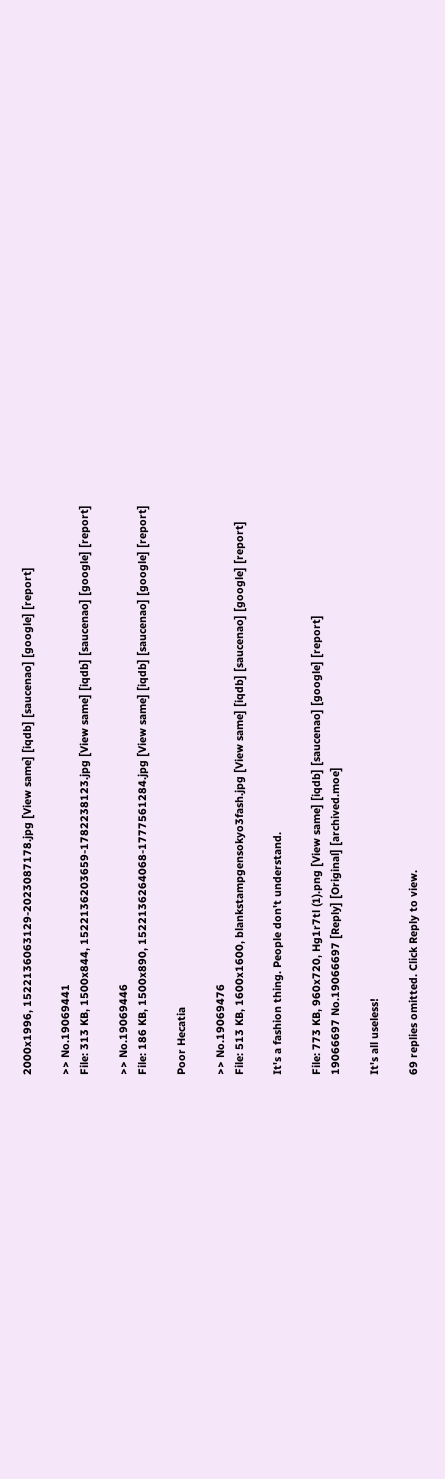2000x1996, 1522136063129-2023087178.jpg [View same] [iqdb] [saucenao] [google] [report]

>> No.19069441
File: 313 KB, 1500x844, 1522136203659-1782238123.jpg [View same] [iqdb] [saucenao] [google] [report]

>> No.19069446
File: 186 KB, 1500x890, 1522136264068-1777561284.jpg [View same] [iqdb] [saucenao] [google] [report]

Poor Hecatia

>> No.19069476
File: 513 KB, 1600x1600, blankstampgensokyo3fash.jpg [View same] [iqdb] [saucenao] [google] [report]

It's a fashion thing. People don't understand.

File: 773 KB, 960x720, Hg1r7tl (1).png [View same] [iqdb] [saucenao] [google] [report]
19066697 No.19066697 [Reply] [Original] [archived.moe]

It's all useless!

69 replies omitted. Click Reply to view.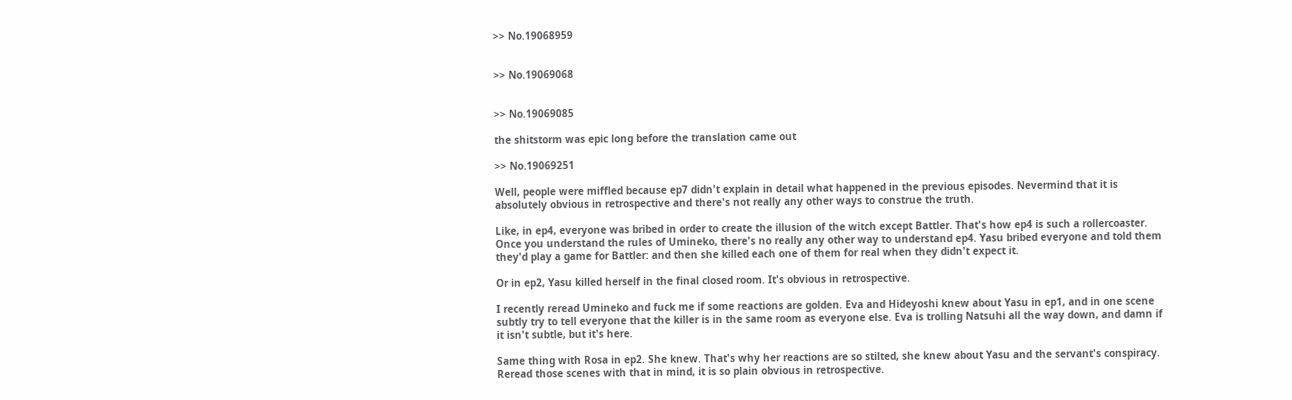>> No.19068959


>> No.19069068


>> No.19069085

the shitstorm was epic long before the translation came out

>> No.19069251

Well, people were miffled because ep7 didn't explain in detail what happened in the previous episodes. Nevermind that it is absolutely obvious in retrospective and there's not really any other ways to construe the truth.

Like, in ep4, everyone was bribed in order to create the illusion of the witch except Battler. That's how ep4 is such a rollercoaster. Once you understand the rules of Umineko, there's no really any other way to understand ep4. Yasu bribed everyone and told them they'd play a game for Battler: and then she killed each one of them for real when they didn't expect it.

Or in ep2, Yasu killed herself in the final closed room. It's obvious in retrospective.

I recently reread Umineko and fuck me if some reactions are golden. Eva and Hideyoshi knew about Yasu in ep1, and in one scene subtly try to tell everyone that the killer is in the same room as everyone else. Eva is trolling Natsuhi all the way down, and damn if it isn't subtle, but it's here.

Same thing with Rosa in ep2. She knew. That's why her reactions are so stilted, she knew about Yasu and the servant's conspiracy. Reread those scenes with that in mind, it is so plain obvious in retrospective.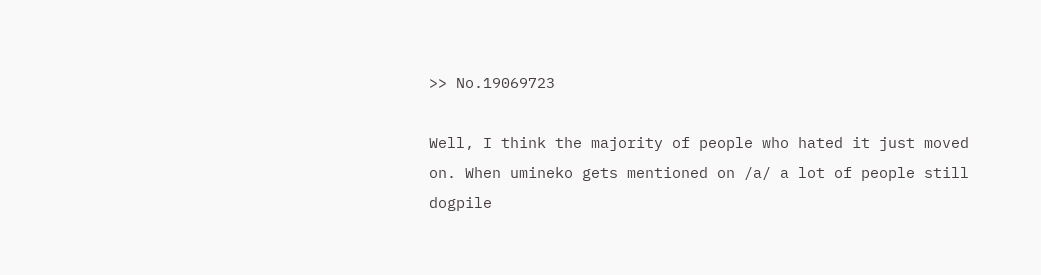>> No.19069723

Well, I think the majority of people who hated it just moved on. When umineko gets mentioned on /a/ a lot of people still dogpile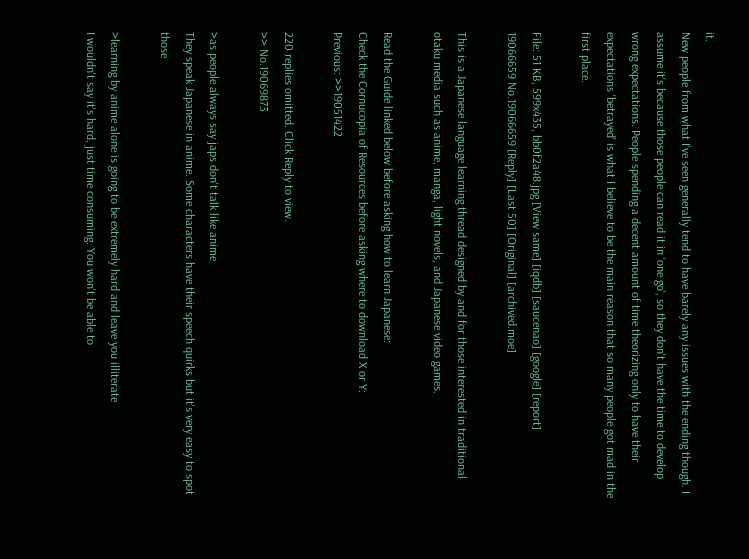it.
New people from what I've seen generally tend to have barely any issues with the ending though. I assume it's because those people can read it in 'one go', so they don't have the time to develop wrong expectations. People spending a decent amount of time theorizing only to have their expectations 'betrayed' is what I believe to be the main reason that so many people got mad in the first place.

File: 51 KB, 599x435, bb0f2a48.jpg [View same] [iqdb] [saucenao] [google] [report]
19066659 No.19066659 [Reply] [Last 50] [Original] [archived.moe]

This is a Japanese language learning thread designed by and for those interested in traditional otaku media such as anime, manga, light novels, and Japanese video games.

Read the Guide linked below before asking how to learn Japanese:
Check the Cornucopia of Resources before asking where to download X or Y:
Previous: >>19051422

220 replies omitted. Click Reply to view.
>> No.19069873

>as people always say japs don't talk like anime
They speak Japanese in anime. Some characters have their speech quirks but it's very easy to spot those

>learning by anime alone is going to be extremely hard and leave you illiterate
I wouldn't say it's hard, just time consuming. You won't be able to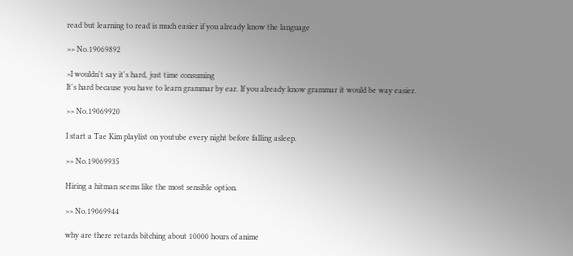read but learning to read is much easier if you already know the language

>> No.19069892

>I wouldn't say it's hard, just time consuming
It's hard because you have to learn grammar by ear. If you already know grammar it would be way easier.

>> No.19069920

I start a Tae Kim playlist on youtube every night before falling asleep.

>> No.19069935

Hiring a hitman seems like the most sensible option.

>> No.19069944

why are there retards bitching about 10000 hours of anime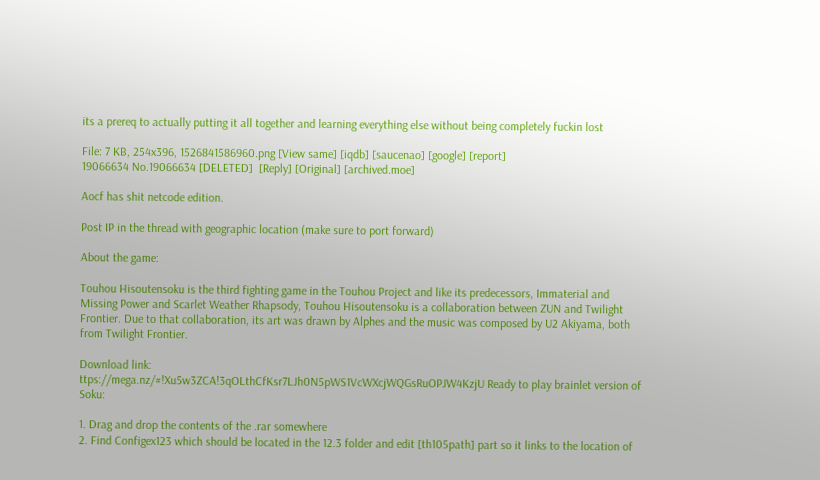its a prereq to actually putting it all together and learning everything else without being completely fuckin lost

File: 7 KB, 254x396, 1526841586960.png [View same] [iqdb] [saucenao] [google] [report]
19066634 No.19066634 [DELETED]  [Reply] [Original] [archived.moe]

Aocf has shit netcode edition.

Post IP in the thread with geographic location (make sure to port forward)

About the game:

Touhou Hisoutensoku is the third fighting game in the Touhou Project and like its predecessors, Immaterial and Missing Power and Scarlet Weather Rhapsody, Touhou Hisoutensoku is a collaboration between ZUN and Twilight Frontier. Due to that collaboration, its art was drawn by Alphes and the music was composed by U2 Akiyama, both from Twilight Frontier.

Download link:
ttps://mega.nz/#!Xu5w3ZCA!3qOLthCfKsr7LJh0N5pWS1VcWXcjWQGsRuOPJW4KzjU Ready to play brainlet version of Soku:

1. Drag and drop the contents of the .rar somewhere
2. Find Configex123 which should be located in the 12.3 folder and edit [th105path] part so it links to the location of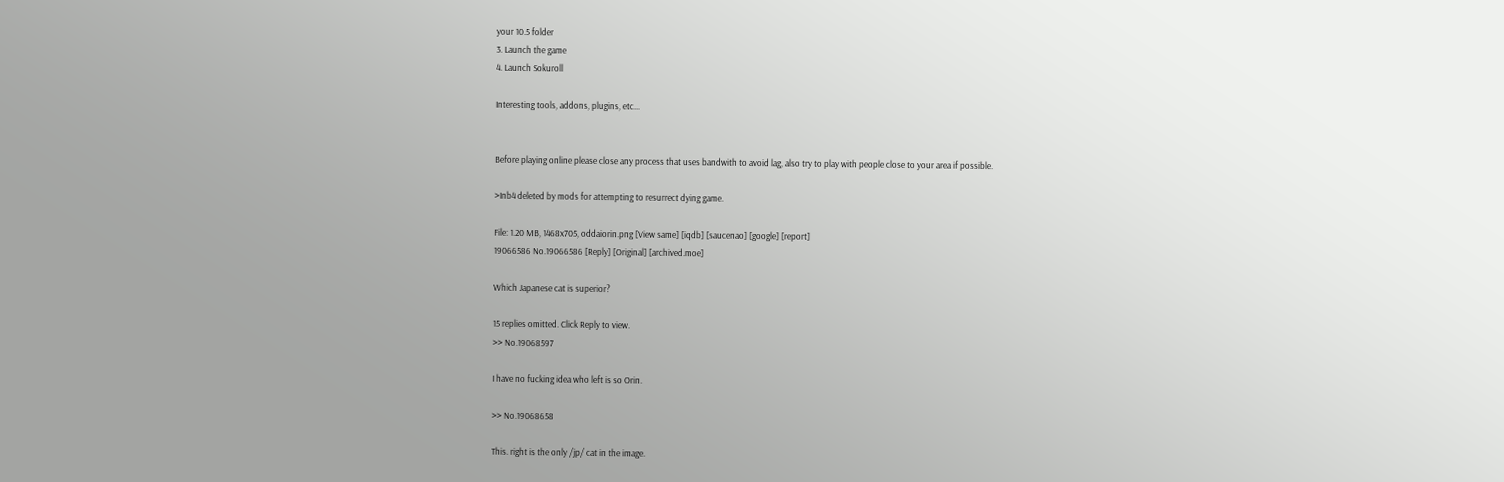your 10.5 folder
3. Launch the game
4. Launch Sokuroll

Interesting tools, addons, plugins, etc...


Before playing online please close any process that uses bandwith to avoid lag, also try to play with people close to your area if possible.

>Inb4 deleted by mods for attempting to resurrect dying game.

File: 1.20 MB, 1468x705, oddaiorin.png [View same] [iqdb] [saucenao] [google] [report]
19066586 No.19066586 [Reply] [Original] [archived.moe]

Which Japanese cat is superior?

15 replies omitted. Click Reply to view.
>> No.19068597

I have no fucking idea who left is so Orin.

>> No.19068658

This. right is the only /jp/ cat in the image.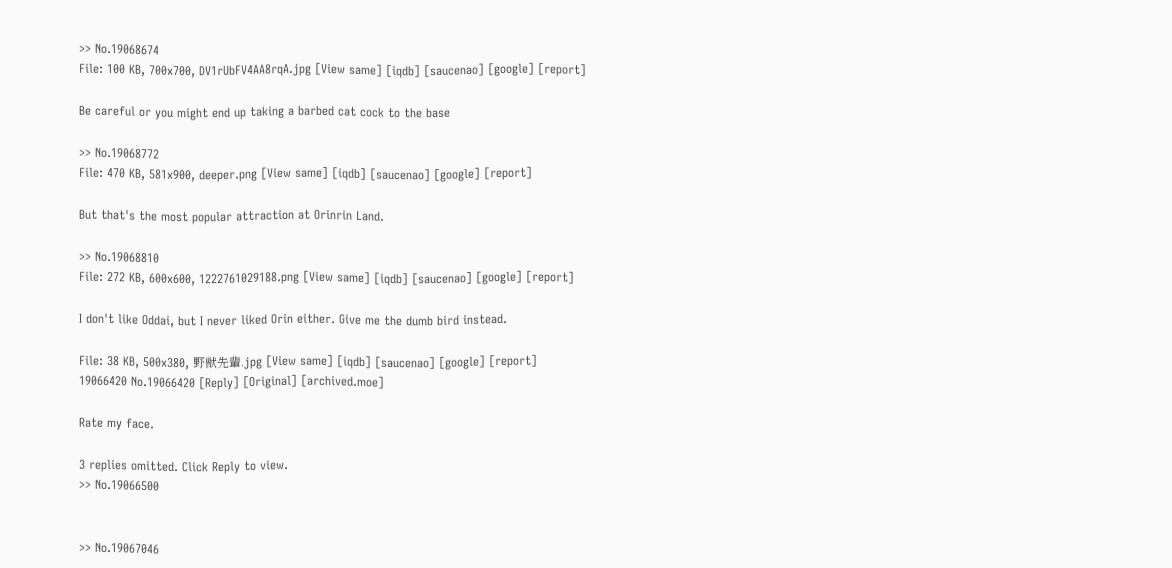>> No.19068674
File: 100 KB, 700x700, DV1rUbFV4AA8rqA.jpg [View same] [iqdb] [saucenao] [google] [report]

Be careful or you might end up taking a barbed cat cock to the base

>> No.19068772
File: 470 KB, 581x900, deeper.png [View same] [iqdb] [saucenao] [google] [report]

But that's the most popular attraction at Orinrin Land.

>> No.19068810
File: 272 KB, 600x600, 1222761029188.png [View same] [iqdb] [saucenao] [google] [report]

I don't like Oddai, but I never liked Orin either. Give me the dumb bird instead.

File: 38 KB, 500x380, 野獣先輩.jpg [View same] [iqdb] [saucenao] [google] [report]
19066420 No.19066420 [Reply] [Original] [archived.moe]

Rate my face.

3 replies omitted. Click Reply to view.
>> No.19066500


>> No.19067046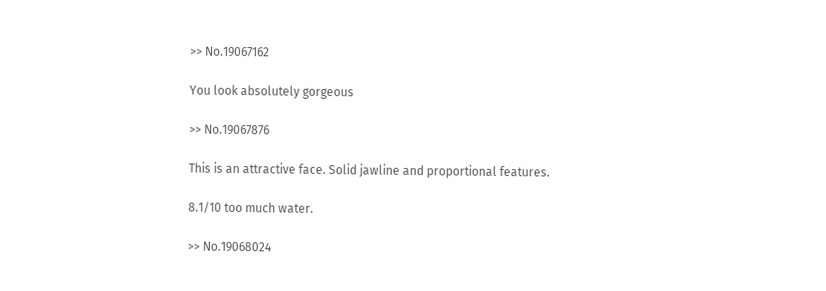>> No.19067162

You look absolutely gorgeous

>> No.19067876

This is an attractive face. Solid jawline and proportional features.

8.1/10 too much water.

>> No.19068024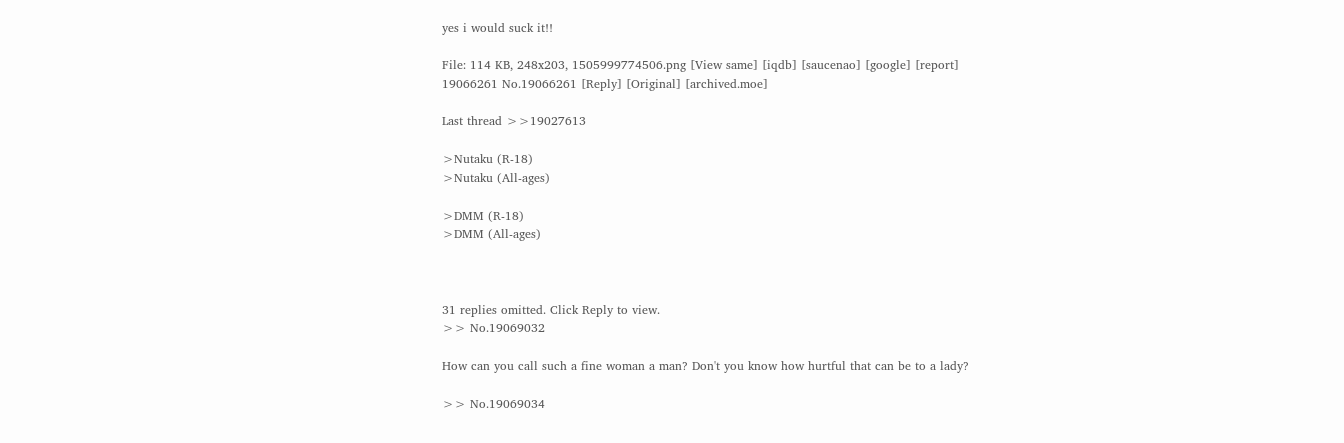yes i would suck it!!

File: 114 KB, 248x203, 1505999774506.png [View same] [iqdb] [saucenao] [google] [report]
19066261 No.19066261 [Reply] [Original] [archived.moe]

Last thread >>19027613

>Nutaku (R-18)
>Nutaku (All-ages)

>DMM (R-18)
>DMM (All-ages)



31 replies omitted. Click Reply to view.
>> No.19069032

How can you call such a fine woman a man? Don't you know how hurtful that can be to a lady?

>> No.19069034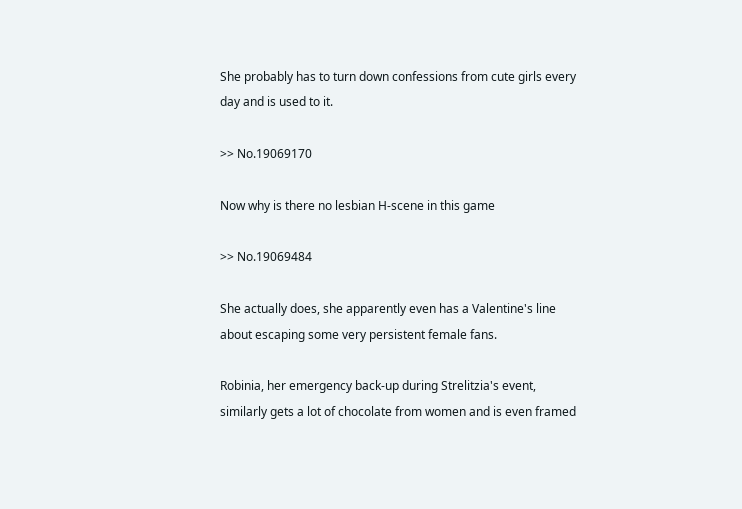She probably has to turn down confessions from cute girls every day and is used to it.

>> No.19069170

Now why is there no lesbian H-scene in this game

>> No.19069484

She actually does, she apparently even has a Valentine's line about escaping some very persistent female fans.

Robinia, her emergency back-up during Strelitzia's event, similarly gets a lot of chocolate from women and is even framed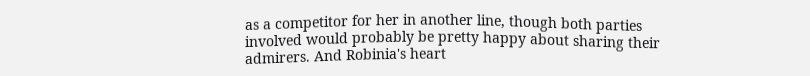as a competitor for her in another line, though both parties involved would probably be pretty happy about sharing their admirers. And Robinia's heart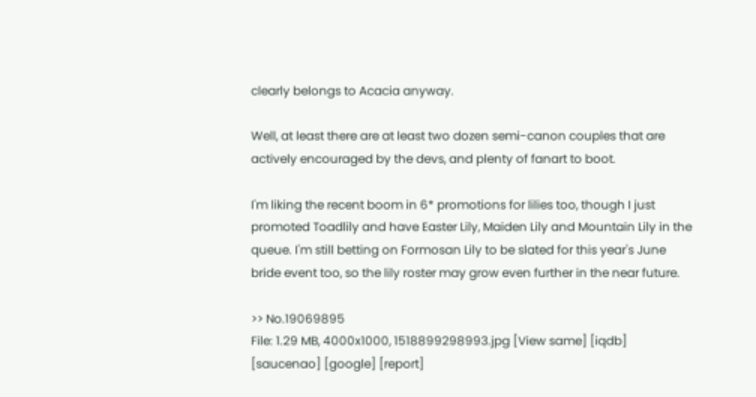clearly belongs to Acacia anyway.

Well, at least there are at least two dozen semi-canon couples that are actively encouraged by the devs, and plenty of fanart to boot.

I'm liking the recent boom in 6* promotions for lilies too, though I just promoted Toadlily and have Easter Lily, Maiden Lily and Mountain Lily in the queue. I'm still betting on Formosan Lily to be slated for this year's June bride event too, so the lily roster may grow even further in the near future.

>> No.19069895
File: 1.29 MB, 4000x1000, 1518899298993.jpg [View same] [iqdb] [saucenao] [google] [report]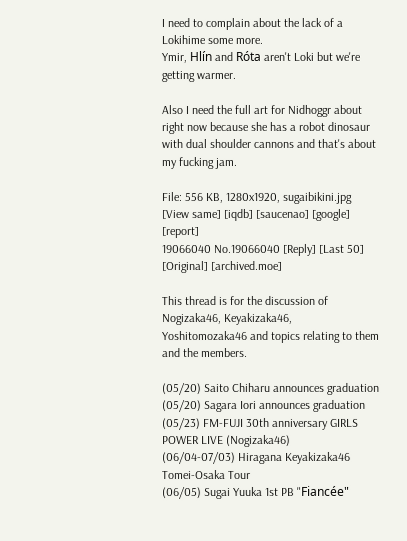I need to complain about the lack of a Lokihime some more.
Ymir, Hlín and Róta aren't Loki but we're getting warmer.

Also I need the full art for Nidhoggr about right now because she has a robot dinosaur with dual shoulder cannons and that's about my fucking jam.

File: 556 KB, 1280x1920, sugaibikini.jpg [View same] [iqdb] [saucenao] [google] [report]
19066040 No.19066040 [Reply] [Last 50] [Original] [archived.moe]

This thread is for the discussion of Nogizaka46, Keyakizaka46, Yoshitomozaka46 and topics relating to them and the members.

(05/20) Saito Chiharu announces graduation
(05/20) Sagara Iori announces graduation
(05/23) FM-FUJI 30th anniversary GIRLS POWER LIVE (Nogizaka46)
(06/04-07/03) Hiragana Keyakizaka46 Tomei-Osaka Tour
(06/05) Sugai Yuuka 1st PB "Fiancée"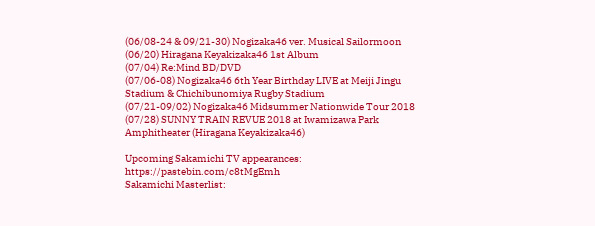(06/08-24 & 09/21-30) Nogizaka46 ver. Musical Sailormoon
(06/20) Hiragana Keyakizaka46 1st Album
(07/04) Re:Mind BD/DVD
(07/06-08) Nogizaka46 6th Year Birthday LIVE at Meiji Jingu Stadium & Chichibunomiya Rugby Stadium
(07/21-09/02) Nogizaka46 Midsummer Nationwide Tour 2018
(07/28) SUNNY TRAIN REVUE 2018 at Iwamizawa Park Amphitheater (Hiragana Keyakizaka46)

Upcoming Sakamichi TV appearances: https://pastebin.com/c8tMgEmh
Sakamichi Masterlist: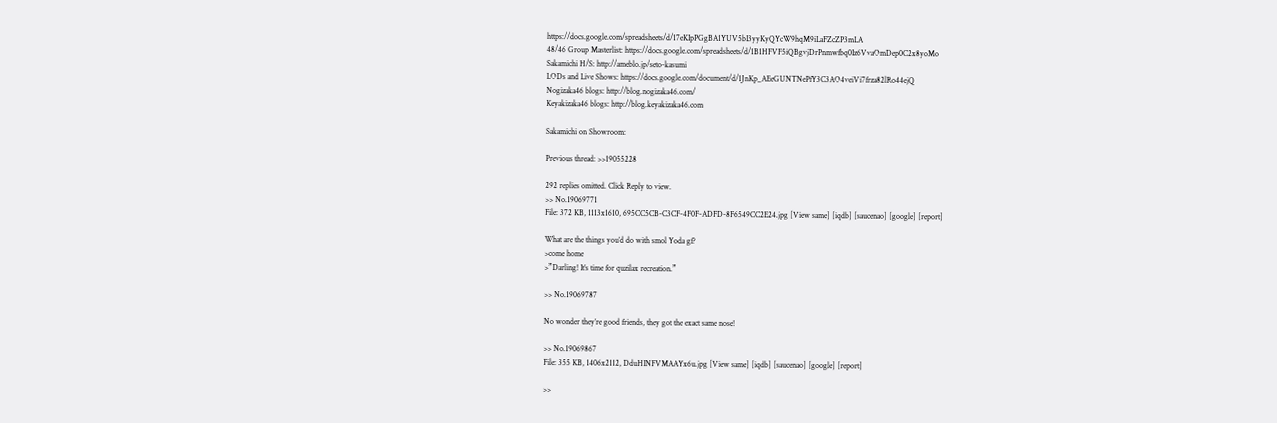https://docs.google.com/spreadsheets/d/17eKIpPGgBA1YUV5bI3yyKyQYcW9hqM9iLaFZcZP3mLA
48/46 Group Masterlist: https://docs.google.com/spreadsheets/d/1B1HFVF5iQBgvjDrPnmwfbq0Iz6VvaOmDep0C2x8yoMo
Sakamichi H/S: http://ameblo.jp/seto-kasumi
LODs and Live Shows: https://docs.google.com/document/d/1JnKp_AEeGUNTNePfY3C3AO4veiVi7frza82lRo44ejQ
Nogizaka46 blogs: http://blog.nogizaka46.com/
Keyakizaka46 blogs: http://blog.keyakizaka46.com

Sakamichi on Showroom:

Previous thread: >>19055228

292 replies omitted. Click Reply to view.
>> No.19069771
File: 372 KB, 1113x1610, 695CC5CB-C3CF-4F0F-ADFD-8F6549CC2E24.jpg [View same] [iqdb] [saucenao] [google] [report]

What are the things you’d do with smol Yoda gf?
>come home
>”Darling! It’s time for quzilax recreation.”

>> No.19069787

No wonder they’re good friends, they got the exact same nose!

>> No.19069867
File: 355 KB, 1406x2112, DduHINFVMAAYx6u.jpg [View same] [iqdb] [saucenao] [google] [report]

>>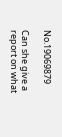No.19069879

Can she give a report on what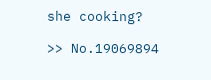she cooking?

>> No.19069894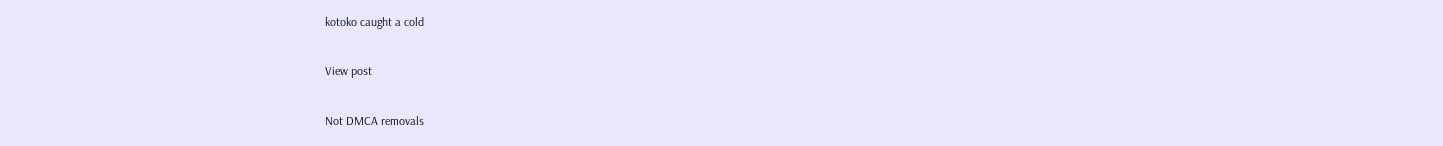kotoko caught a cold

View post

Not DMCA removals